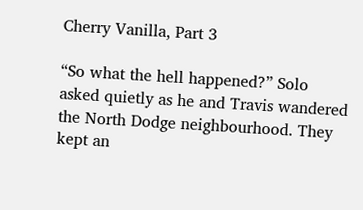Cherry Vanilla, Part 3

“So what the hell happened?” Solo asked quietly as he and Travis wandered the North Dodge neighbourhood. They kept an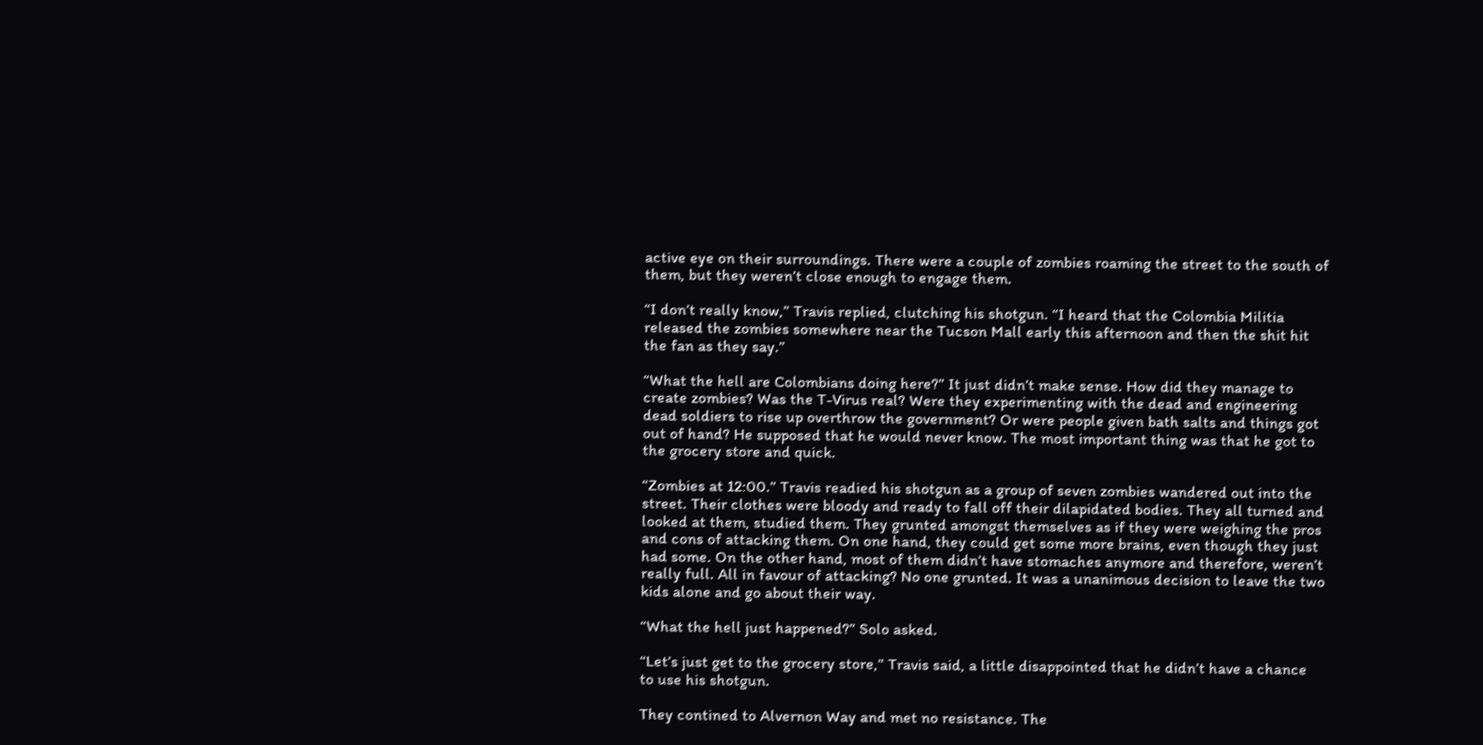active eye on their surroundings. There were a couple of zombies roaming the street to the south of them, but they weren’t close enough to engage them.

“I don’t really know,” Travis replied, clutching his shotgun. “I heard that the Colombia Militia released the zombies somewhere near the Tucson Mall early this afternoon and then the shit hit the fan as they say.”

“What the hell are Colombians doing here?” It just didn’t make sense. How did they manage to create zombies? Was the T-Virus real? Were they experimenting with the dead and engineering dead soldiers to rise up overthrow the government? Or were people given bath salts and things got out of hand? He supposed that he would never know. The most important thing was that he got to the grocery store and quick.

“Zombies at 12:00.” Travis readied his shotgun as a group of seven zombies wandered out into the street. Their clothes were bloody and ready to fall off their dilapidated bodies. They all turned and looked at them, studied them. They grunted amongst themselves as if they were weighing the pros and cons of attacking them. On one hand, they could get some more brains, even though they just had some. On the other hand, most of them didn’t have stomaches anymore and therefore, weren’t really full. All in favour of attacking? No one grunted. It was a unanimous decision to leave the two kids alone and go about their way.

“What the hell just happened?” Solo asked.

“Let’s just get to the grocery store,” Travis said, a little disappointed that he didn’t have a chance to use his shotgun.

They contined to Alvernon Way and met no resistance. The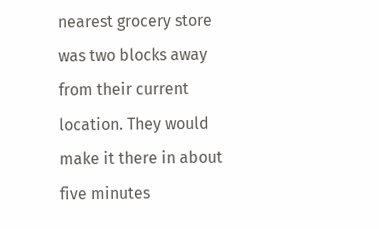nearest grocery store was two blocks away from their current location. They would make it there in about five minutes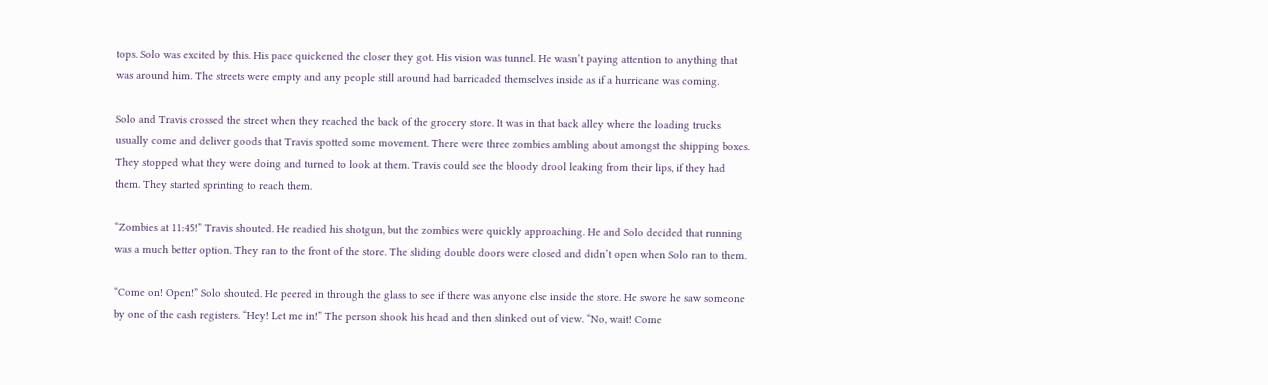tops. Solo was excited by this. His pace quickened the closer they got. His vision was tunnel. He wasn’t paying attention to anything that was around him. The streets were empty and any people still around had barricaded themselves inside as if a hurricane was coming.

Solo and Travis crossed the street when they reached the back of the grocery store. It was in that back alley where the loading trucks usually come and deliver goods that Travis spotted some movement. There were three zombies ambling about amongst the shipping boxes. They stopped what they were doing and turned to look at them. Travis could see the bloody drool leaking from their lips, if they had them. They started sprinting to reach them.

“Zombies at 11:45!” Travis shouted. He readied his shotgun, but the zombies were quickly approaching. He and Solo decided that running was a much better option. They ran to the front of the store. The sliding double doors were closed and didn’t open when Solo ran to them.

“Come on! Open!” Solo shouted. He peered in through the glass to see if there was anyone else inside the store. He swore he saw someone by one of the cash registers. “Hey! Let me in!” The person shook his head and then slinked out of view. “No, wait! Come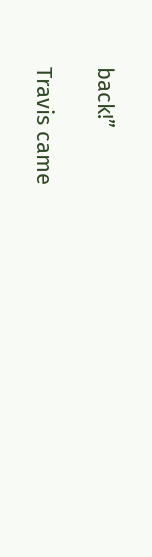back!”

Travis came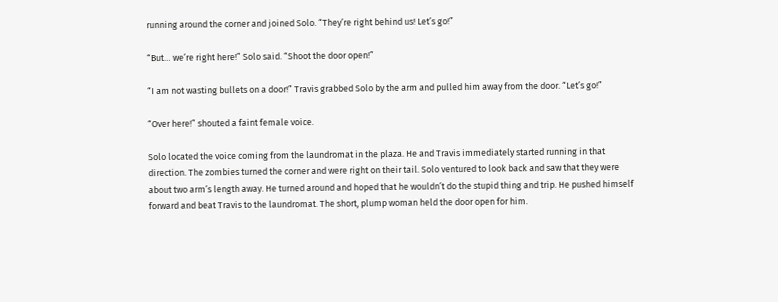running around the corner and joined Solo. “They’re right behind us! Let’s go!”

“But… we’re right here!” Solo said. “Shoot the door open!”

“I am not wasting bullets on a door!” Travis grabbed Solo by the arm and pulled him away from the door. “Let’s go!”

“Over here!” shouted a faint female voice.

Solo located the voice coming from the laundromat in the plaza. He and Travis immediately started running in that direction. The zombies turned the corner and were right on their tail. Solo ventured to look back and saw that they were about two arm’s length away. He turned around and hoped that he wouldn’t do the stupid thing and trip. He pushed himself forward and beat Travis to the laundromat. The short, plump woman held the door open for him.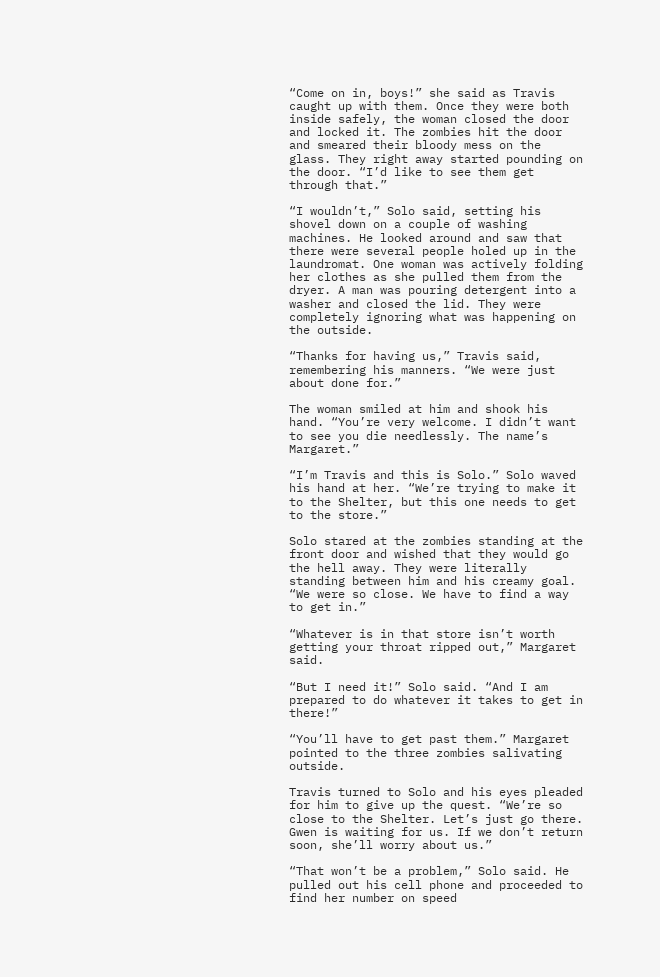“Come on in, boys!” she said as Travis caught up with them. Once they were both inside safely, the woman closed the door and locked it. The zombies hit the door and smeared their bloody mess on the glass. They right away started pounding on the door. “I’d like to see them get through that.”

“I wouldn’t,” Solo said, setting his shovel down on a couple of washing machines. He looked around and saw that there were several people holed up in the laundromat. One woman was actively folding her clothes as she pulled them from the dryer. A man was pouring detergent into a washer and closed the lid. They were completely ignoring what was happening on the outside.

“Thanks for having us,” Travis said, remembering his manners. “We were just about done for.”

The woman smiled at him and shook his hand. “You’re very welcome. I didn’t want to see you die needlessly. The name’s Margaret.”

“I’m Travis and this is Solo.” Solo waved his hand at her. “We’re trying to make it to the Shelter, but this one needs to get to the store.”

Solo stared at the zombies standing at the front door and wished that they would go the hell away. They were literally standing between him and his creamy goal. “We were so close. We have to find a way to get in.”

“Whatever is in that store isn’t worth getting your throat ripped out,” Margaret said.

“But I need it!” Solo said. “And I am prepared to do whatever it takes to get in there!”

“You’ll have to get past them.” Margaret pointed to the three zombies salivating outside.

Travis turned to Solo and his eyes pleaded for him to give up the quest. “We’re so close to the Shelter. Let’s just go there. Gwen is waiting for us. If we don’t return soon, she’ll worry about us.”

“That won’t be a problem,” Solo said. He pulled out his cell phone and proceeded to find her number on speed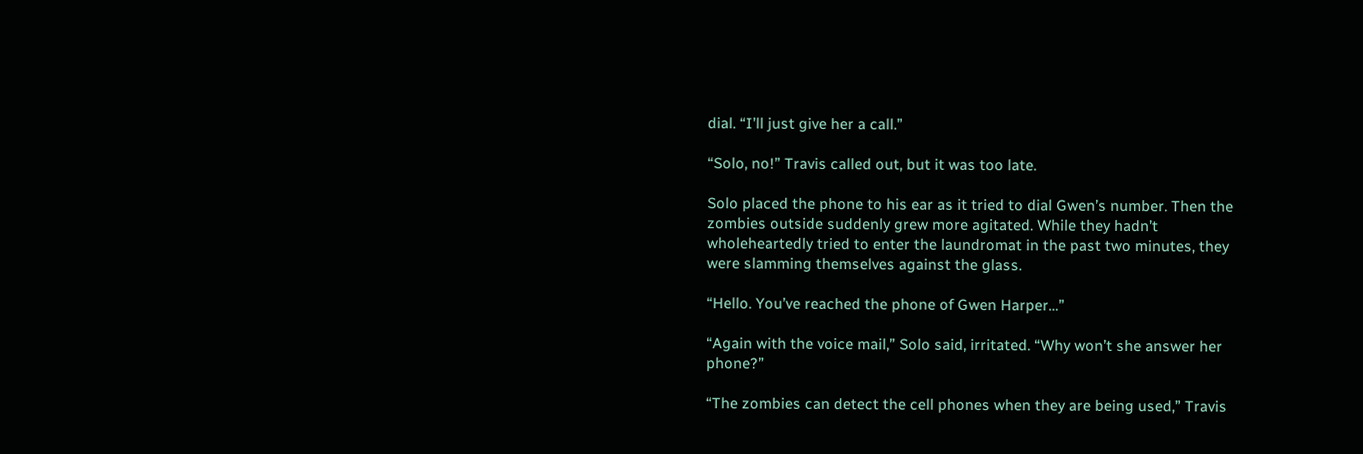dial. “I’ll just give her a call.”

“Solo, no!” Travis called out, but it was too late.

Solo placed the phone to his ear as it tried to dial Gwen’s number. Then the zombies outside suddenly grew more agitated. While they hadn’t wholeheartedly tried to enter the laundromat in the past two minutes, they were slamming themselves against the glass.

“Hello. You’ve reached the phone of Gwen Harper…”

“Again with the voice mail,” Solo said, irritated. “Why won’t she answer her phone?”

“The zombies can detect the cell phones when they are being used,” Travis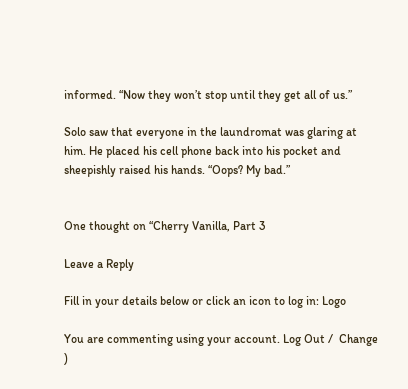informed. “Now they won’t stop until they get all of us.”

Solo saw that everyone in the laundromat was glaring at him. He placed his cell phone back into his pocket and sheepishly raised his hands. “Oops? My bad.”


One thought on “Cherry Vanilla, Part 3

Leave a Reply

Fill in your details below or click an icon to log in: Logo

You are commenting using your account. Log Out /  Change )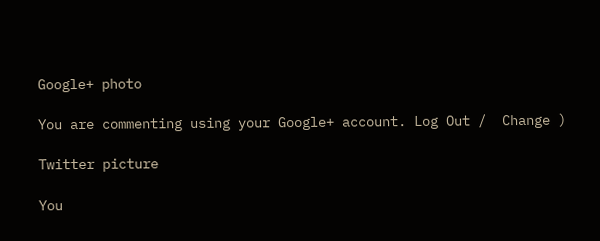Google+ photo

You are commenting using your Google+ account. Log Out /  Change )

Twitter picture

You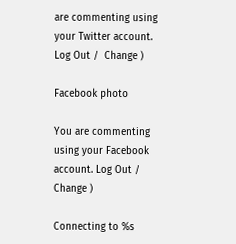are commenting using your Twitter account. Log Out /  Change )

Facebook photo

You are commenting using your Facebook account. Log Out /  Change )

Connecting to %s